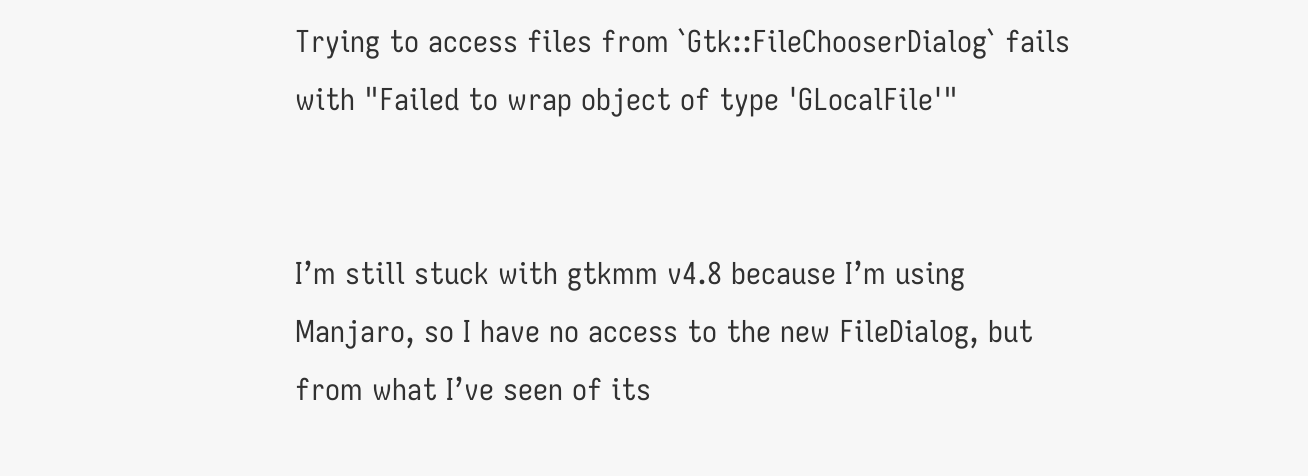Trying to access files from `Gtk::FileChooserDialog` fails with "Failed to wrap object of type 'GLocalFile'"


I’m still stuck with gtkmm v4.8 because I’m using Manjaro, so I have no access to the new FileDialog, but from what I’ve seen of its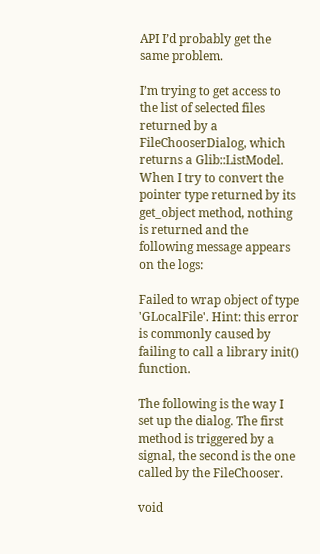API I’d probably get the same problem.

I’m trying to get access to the list of selected files returned by a FileChooserDialog, which returns a Glib::ListModel. When I try to convert the pointer type returned by its get_object method, nothing is returned and the following message appears on the logs:

Failed to wrap object of type 'GLocalFile'. Hint: this error is commonly caused by failing to call a library init() function.

The following is the way I set up the dialog. The first method is triggered by a signal, the second is the one called by the FileChooser.

void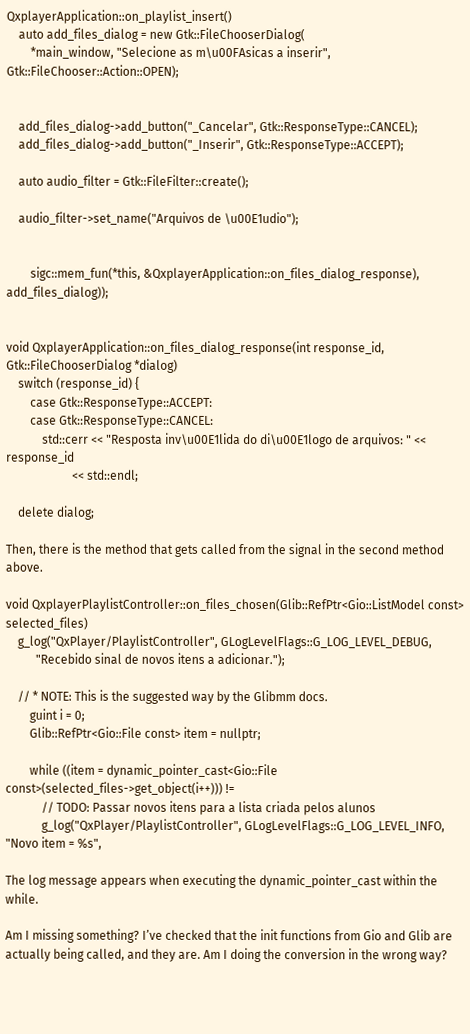QxplayerApplication::on_playlist_insert()
    auto add_files_dialog = new Gtk::FileChooserDialog(
        *main_window, "Selecione as m\u00FAsicas a inserir", Gtk::FileChooser::Action::OPEN);


    add_files_dialog->add_button("_Cancelar", Gtk::ResponseType::CANCEL);
    add_files_dialog->add_button("_Inserir", Gtk::ResponseType::ACCEPT);

    auto audio_filter = Gtk::FileFilter::create();

    audio_filter->set_name("Arquivos de \u00E1udio");


        sigc::mem_fun(*this, &QxplayerApplication::on_files_dialog_response), add_files_dialog));


void QxplayerApplication::on_files_dialog_response(int response_id, Gtk::FileChooserDialog *dialog)
    switch (response_id) {
        case Gtk::ResponseType::ACCEPT:
        case Gtk::ResponseType::CANCEL:
            std::cerr << "Resposta inv\u00E1lida do di\u00E1logo de arquivos: " << response_id
                      << std::endl;

    delete dialog;

Then, there is the method that gets called from the signal in the second method above.

void QxplayerPlaylistController::on_files_chosen(Glib::RefPtr<Gio::ListModel const> selected_files)
    g_log("QxPlayer/PlaylistController", GLogLevelFlags::G_LOG_LEVEL_DEBUG,
          "Recebido sinal de novos itens a adicionar.");

    // * NOTE: This is the suggested way by the Glibmm docs.
        guint i = 0;
        Glib::RefPtr<Gio::File const> item = nullptr;

        while ((item = dynamic_pointer_cast<Gio::File const>(selected_files->get_object(i++))) !=
            // TODO: Passar novos itens para a lista criada pelos alunos
            g_log("QxPlayer/PlaylistController", GLogLevelFlags::G_LOG_LEVEL_INFO, "Novo item = %s",

The log message appears when executing the dynamic_pointer_cast within the while.

Am I missing something? I’ve checked that the init functions from Gio and Glib are actually being called, and they are. Am I doing the conversion in the wrong way?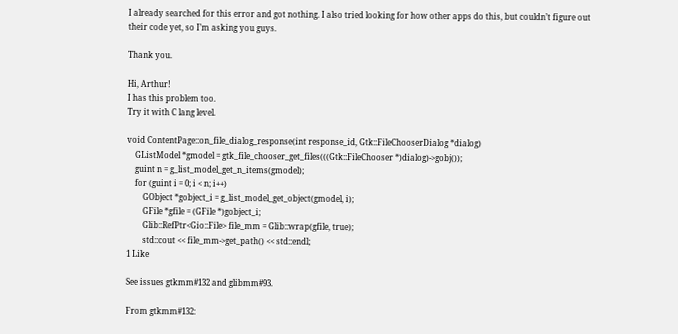I already searched for this error and got nothing. I also tried looking for how other apps do this, but couldn’t figure out their code yet, so I’m asking you guys.

Thank you.

Hi, Arthur!
I has this problem too.
Try it with C lang level.

void ContentPage::on_file_dialog_response(int response_id, Gtk::FileChooserDialog *dialog)
    GListModel *gmodel = gtk_file_chooser_get_files(((Gtk::FileChooser *)dialog)->gobj());
    guint n = g_list_model_get_n_items(gmodel);
    for (guint i = 0; i < n; i++)
        GObject *gobject_i = g_list_model_get_object(gmodel, i);
        GFile *gfile = (GFile *)gobject_i;
        Glib::RefPtr<Gio::File> file_mm = Glib::wrap(gfile, true);
        std::cout << file_mm->get_path() << std::endl;
1 Like

See issues gtkmm#132 and glibmm#93.

From gtkmm#132: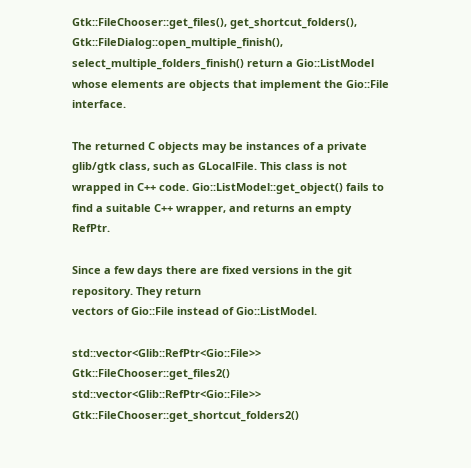Gtk::FileChooser::get_files(), get_shortcut_folders(), Gtk::FileDialog::open_multiple_finish(), select_multiple_folders_finish() return a Gio::ListModel whose elements are objects that implement the Gio::File interface.

The returned C objects may be instances of a private glib/gtk class, such as GLocalFile. This class is not wrapped in C++ code. Gio::ListModel::get_object() fails to find a suitable C++ wrapper, and returns an empty RefPtr.

Since a few days there are fixed versions in the git repository. They return
vectors of Gio::File instead of Gio::ListModel.

std::vector<Glib::RefPtr<Gio::File>> Gtk::FileChooser::get_files2()
std::vector<Glib::RefPtr<Gio::File>> Gtk::FileChooser::get_shortcut_folders2()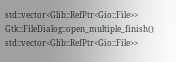std::vector<Glib::RefPtr<Gio::File>> Gtk::FileDialog::open_multiple_finish()
std::vector<Glib::RefPtr<Gio::File>>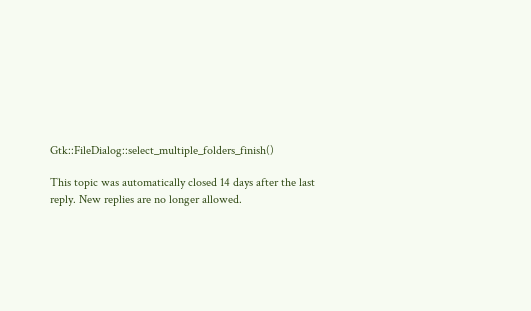Gtk::FileDialog::select_multiple_folders_finish()

This topic was automatically closed 14 days after the last reply. New replies are no longer allowed.